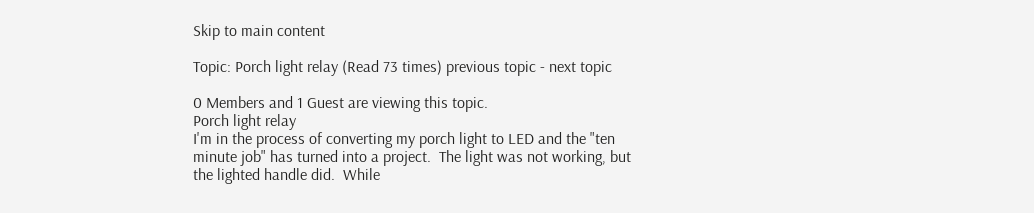Skip to main content

Topic: Porch light relay (Read 73 times) previous topic - next topic

0 Members and 1 Guest are viewing this topic.
Porch light relay
I'm in the process of converting my porch light to LED and the "ten minute job" has turned into a project.  The light was not working, but the lighted handle did.  While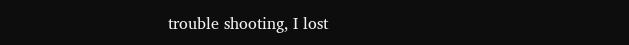trouble shooting, I lost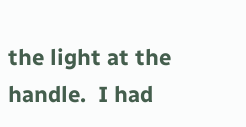the light at the handle.  I had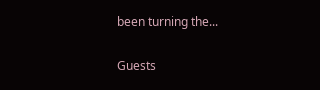been turning the...

Guests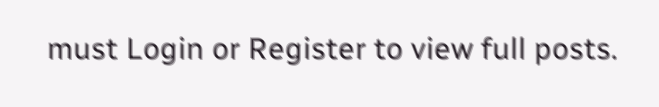must Login or Register to view full posts.